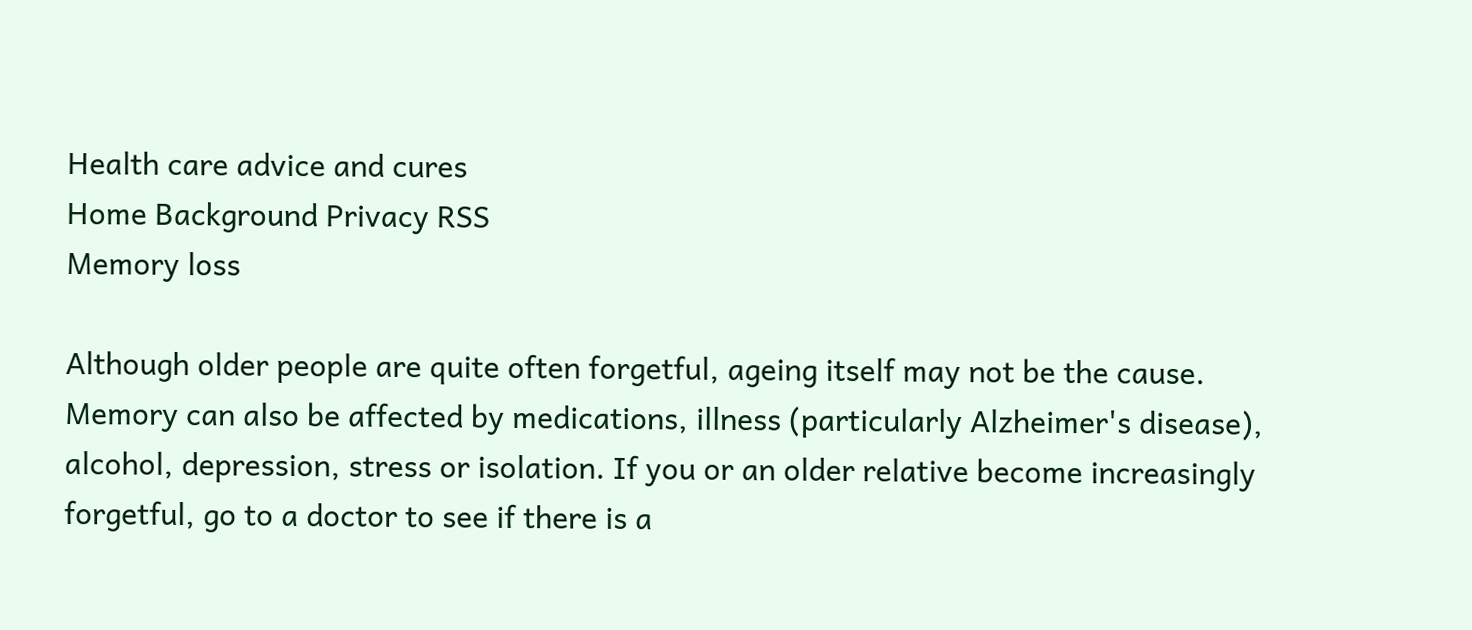Health care advice and cures
Home Background Privacy RSS
Memory loss

Although older people are quite often forgetful, ageing itself may not be the cause. Memory can also be affected by medications, illness (particularly Alzheimer's disease), alcohol, depression, stress or isolation. If you or an older relative become increasingly forgetful, go to a doctor to see if there is a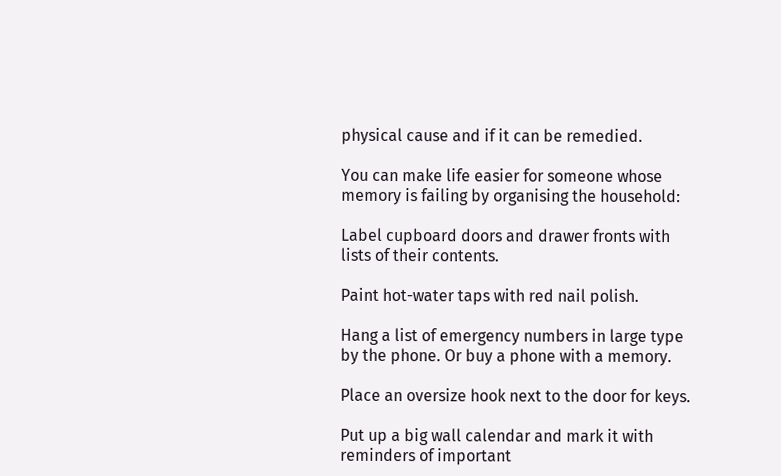physical cause and if it can be remedied.

You can make life easier for someone whose memory is failing by organising the household:

Label cupboard doors and drawer fronts with lists of their contents.

Paint hot-water taps with red nail polish.

Hang a list of emergency numbers in large type by the phone. Or buy a phone with a memory.

Place an oversize hook next to the door for keys.

Put up a big wall calendar and mark it with reminders of important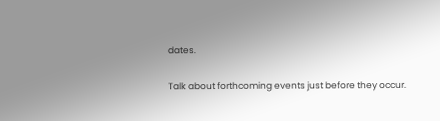dates.

Talk about forthcoming events just before they occur.